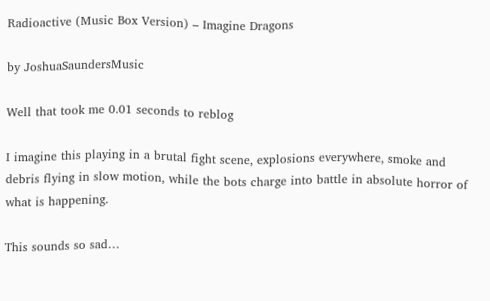Radioactive (Music Box Version) – Imagine Dragons

by JoshuaSaundersMusic

Well that took me 0.01 seconds to reblog

I imagine this playing in a brutal fight scene, explosions everywhere, smoke and debris flying in slow motion, while the bots charge into battle in absolute horror of what is happening.

This sounds so sad…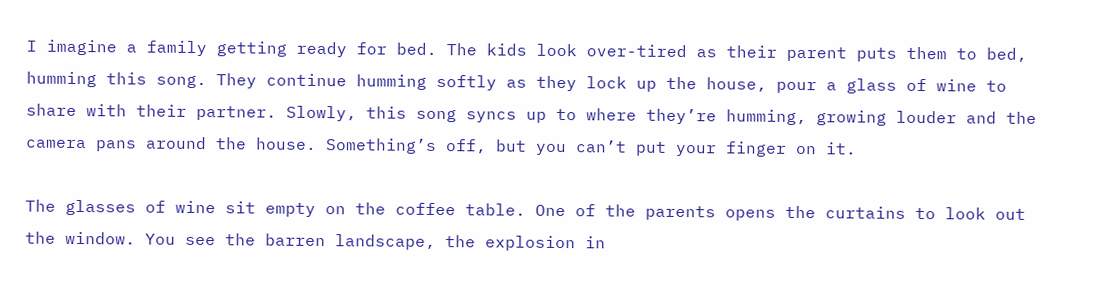I imagine a family getting ready for bed. The kids look over-tired as their parent puts them to bed, humming this song. They continue humming softly as they lock up the house, pour a glass of wine to share with their partner. Slowly, this song syncs up to where they’re humming, growing louder and the camera pans around the house. Something’s off, but you can’t put your finger on it.

The glasses of wine sit empty on the coffee table. One of the parents opens the curtains to look out the window. You see the barren landscape, the explosion in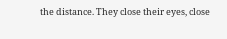the distance. They close their eyes, close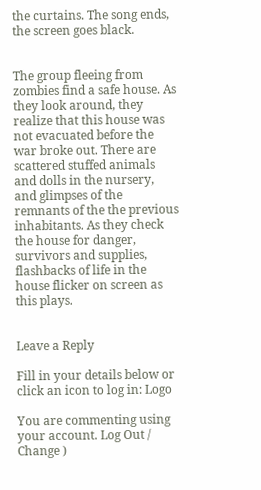the curtains. The song ends, the screen goes black.


The group fleeing from zombies find a safe house. As they look around, they realize that this house was not evacuated before the war broke out. There are scattered stuffed animals and dolls in the nursery, and glimpses of the remnants of the the previous inhabitants. As they check the house for danger, survivors and supplies, flashbacks of life in the house flicker on screen as this plays.


Leave a Reply

Fill in your details below or click an icon to log in: Logo

You are commenting using your account. Log Out /  Change )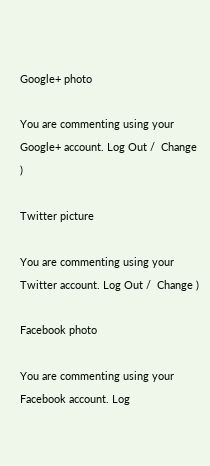Google+ photo

You are commenting using your Google+ account. Log Out /  Change )

Twitter picture

You are commenting using your Twitter account. Log Out /  Change )

Facebook photo

You are commenting using your Facebook account. Log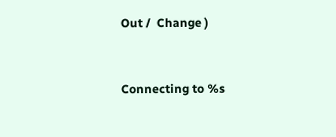Out /  Change )


Connecting to %s